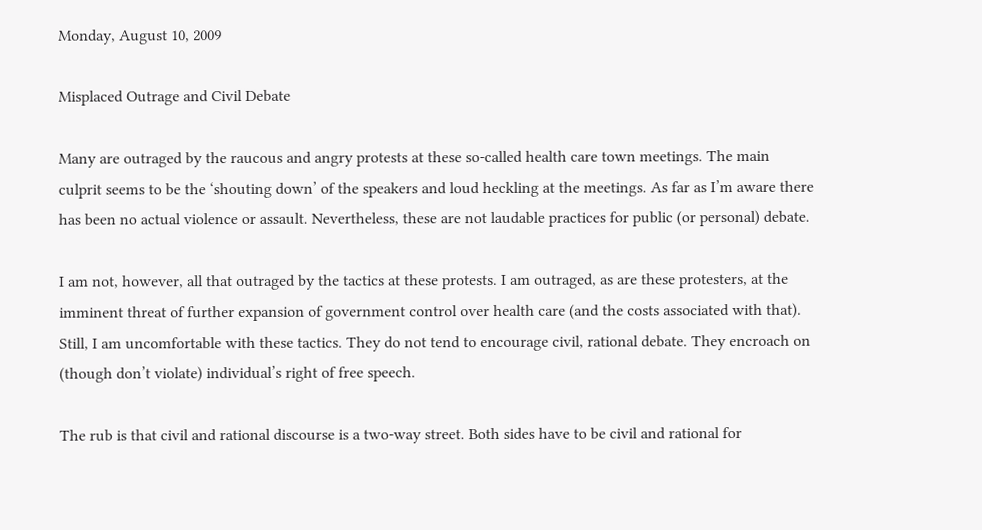Monday, August 10, 2009

Misplaced Outrage and Civil Debate

Many are outraged by the raucous and angry protests at these so-called health care town meetings. The main culprit seems to be the ‘shouting down’ of the speakers and loud heckling at the meetings. As far as I’m aware there has been no actual violence or assault. Nevertheless, these are not laudable practices for public (or personal) debate.

I am not, however, all that outraged by the tactics at these protests. I am outraged, as are these protesters, at the imminent threat of further expansion of government control over health care (and the costs associated with that). Still, I am uncomfortable with these tactics. They do not tend to encourage civil, rational debate. They encroach on (though don’t violate) individual’s right of free speech.

The rub is that civil and rational discourse is a two-way street. Both sides have to be civil and rational for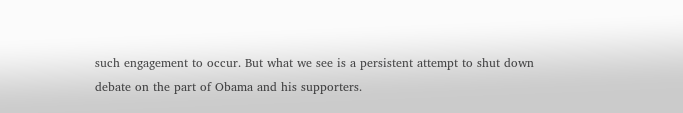such engagement to occur. But what we see is a persistent attempt to shut down debate on the part of Obama and his supporters.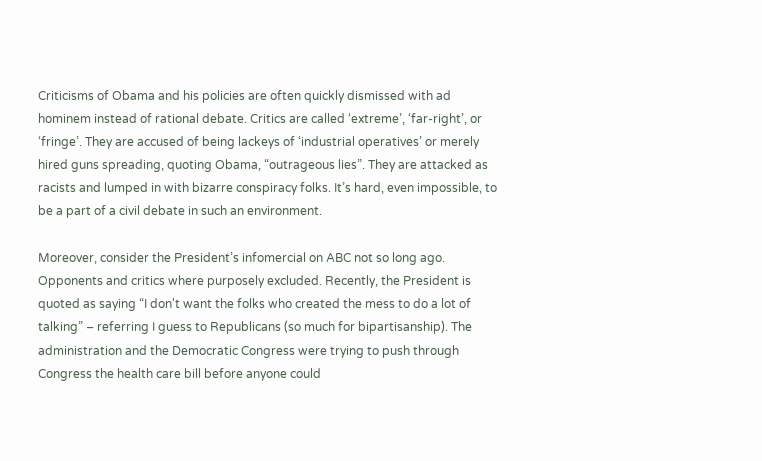Criticisms of Obama and his policies are often quickly dismissed with ad hominem instead of rational debate. Critics are called ‘extreme’, ‘far-right’, or ‘fringe’. They are accused of being lackeys of ‘industrial operatives’ or merely hired guns spreading, quoting Obama, “outrageous lies”. They are attacked as racists and lumped in with bizarre conspiracy folks. It’s hard, even impossible, to be a part of a civil debate in such an environment.

Moreover, consider the President’s infomercial on ABC not so long ago. Opponents and critics where purposely excluded. Recently, the President is quoted as saying “I don't want the folks who created the mess to do a lot of talking” – referring I guess to Republicans (so much for bipartisanship). The administration and the Democratic Congress were trying to push through Congress the health care bill before anyone could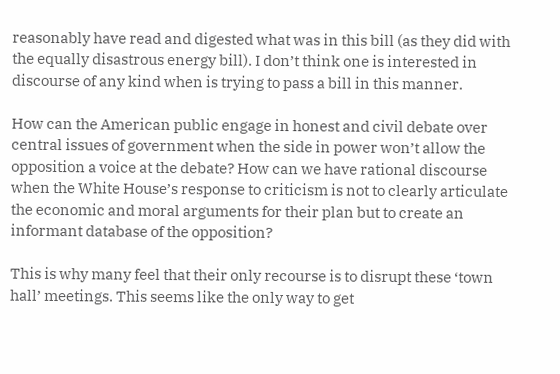reasonably have read and digested what was in this bill (as they did with the equally disastrous energy bill). I don’t think one is interested in discourse of any kind when is trying to pass a bill in this manner.

How can the American public engage in honest and civil debate over central issues of government when the side in power won’t allow the opposition a voice at the debate? How can we have rational discourse when the White House’s response to criticism is not to clearly articulate the economic and moral arguments for their plan but to create an informant database of the opposition?

This is why many feel that their only recourse is to disrupt these ‘town hall’ meetings. This seems like the only way to get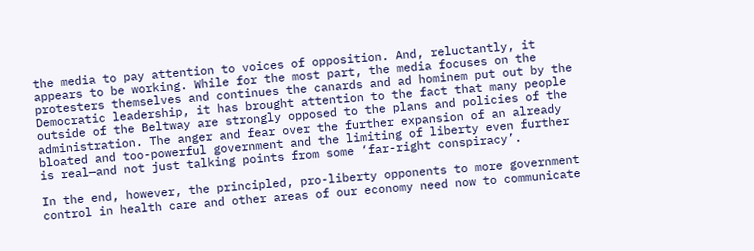the media to pay attention to voices of opposition. And, reluctantly, it appears to be working. While for the most part, the media focuses on the protesters themselves and continues the canards and ad hominem put out by the Democratic leadership, it has brought attention to the fact that many people outside of the Beltway are strongly opposed to the plans and policies of the administration. The anger and fear over the further expansion of an already bloated and too-powerful government and the limiting of liberty even further is real—and not just talking points from some ‘far-right conspiracy’.

In the end, however, the principled, pro-liberty opponents to more government control in health care and other areas of our economy need now to communicate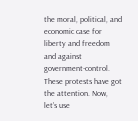the moral, political, and economic case for liberty and freedom and against government-control. These protests have got the attention. Now, let’s use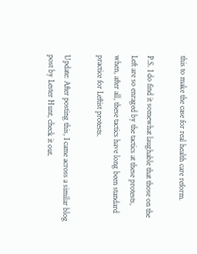this to make the case for real health care reform.

P.S. I do find it somewhat laughable that those on the Left are so enraged by the tactics at these protests, when, after all, these tactics have long been standard practice for Leftist protests.

Update: After posting this, I came across a similar blog post by Lester Hunt, check it out.